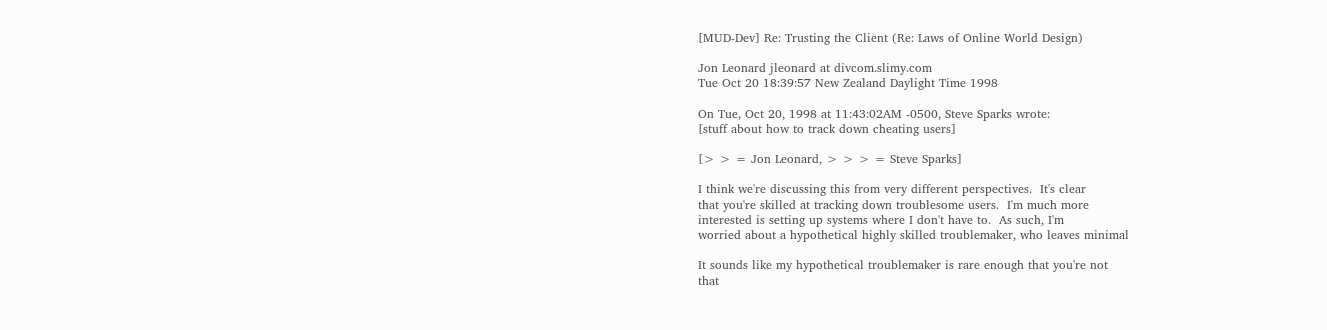[MUD-Dev] Re: Trusting the Client (Re: Laws of Online World Design)

Jon Leonard jleonard at divcom.slimy.com
Tue Oct 20 18:39:57 New Zealand Daylight Time 1998

On Tue, Oct 20, 1998 at 11:43:02AM -0500, Steve Sparks wrote:
[stuff about how to track down cheating users]

[> > = Jon Leonard, > > > = Steve Sparks]

I think we're discussing this from very different perspectives.  It's clear
that you're skilled at tracking down troublesome users.  I'm much more
interested is setting up systems where I don't have to.  As such, I'm
worried about a hypothetical highly skilled troublemaker, who leaves minimal

It sounds like my hypothetical troublemaker is rare enough that you're not
that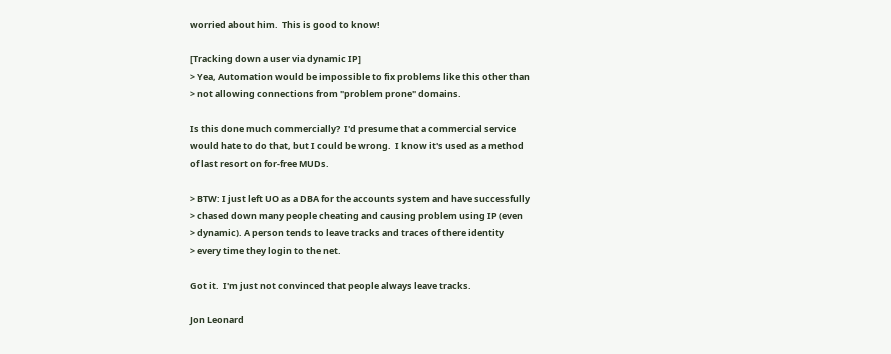worried about him.  This is good to know!

[Tracking down a user via dynamic IP]
> Yea, Automation would be impossible to fix problems like this other than
> not allowing connections from "problem prone" domains.

Is this done much commercially?  I'd presume that a commercial service
would hate to do that, but I could be wrong.  I know it's used as a method
of last resort on for-free MUDs.

> BTW: I just left UO as a DBA for the accounts system and have successfully
> chased down many people cheating and causing problem using IP (even
> dynamic). A person tends to leave tracks and traces of there identity
> every time they login to the net.

Got it.  I'm just not convinced that people always leave tracks.

Jon Leonard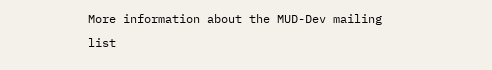More information about the MUD-Dev mailing list